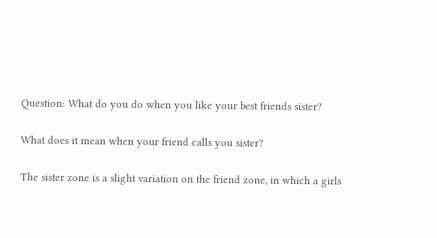Question: What do you do when you like your best friends sister?

What does it mean when your friend calls you sister?

The sister zone is a slight variation on the friend zone, in which a girls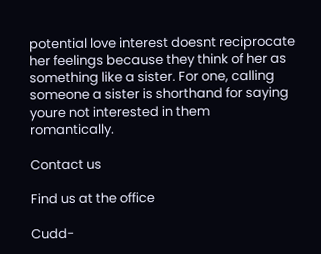potential love interest doesnt reciprocate her feelings because they think of her as something like a sister. For one, calling someone a sister is shorthand for saying youre not interested in them romantically.

Contact us

Find us at the office

Cudd-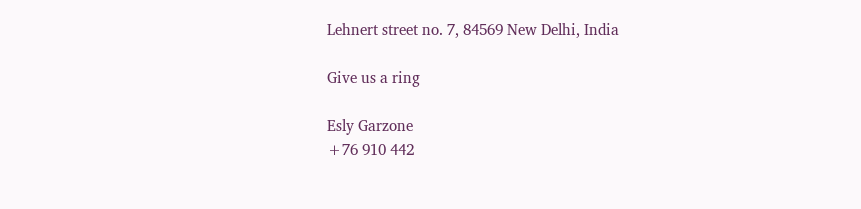Lehnert street no. 7, 84569 New Delhi, India

Give us a ring

Esly Garzone
+76 910 442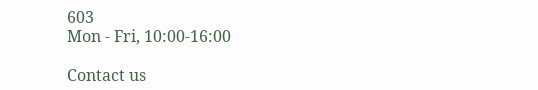603
Mon - Fri, 10:00-16:00

Contact us